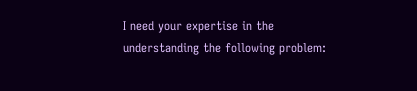I need your expertise in the understanding the following problem: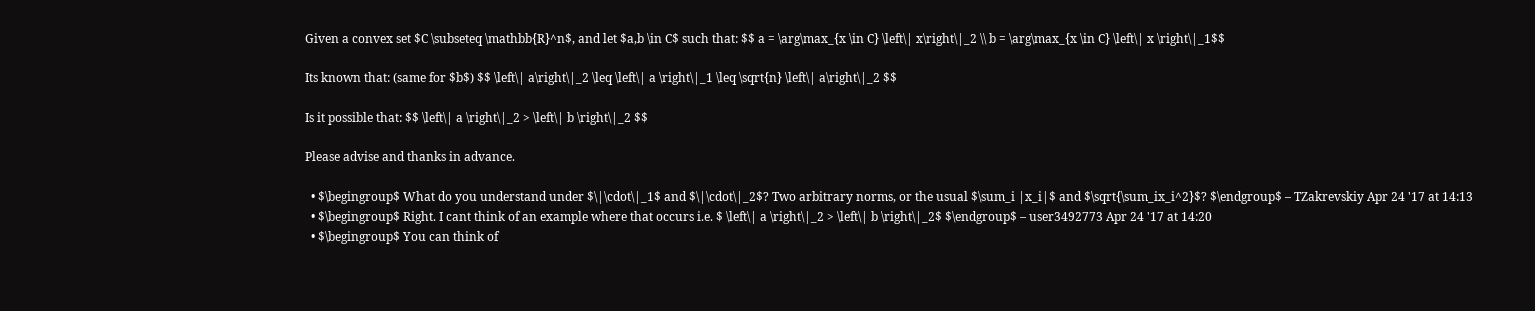Given a convex set $C \subseteq \mathbb{R}^n$, and let $a,b \in C$ such that: $$ a = \arg\max_{x \in C} \left\| x\right\|_2 \\ b = \arg\max_{x \in C} \left\| x \right\|_1$$

Its known that: (same for $b$) $$ \left\| a\right\|_2 \leq \left\| a \right\|_1 \leq \sqrt{n} \left\| a\right\|_2 $$

Is it possible that: $$ \left\| a \right\|_2 > \left\| b \right\|_2 $$

Please advise and thanks in advance.

  • $\begingroup$ What do you understand under $\|\cdot\|_1$ and $\|\cdot\|_2$? Two arbitrary norms, or the usual $\sum_i |x_i|$ and $\sqrt{\sum_ix_i^2}$? $\endgroup$ – TZakrevskiy Apr 24 '17 at 14:13
  • $\begingroup$ Right. I cant think of an example where that occurs i.e. $ \left\| a \right\|_2 > \left\| b \right\|_2$ $\endgroup$ – user3492773 Apr 24 '17 at 14:20
  • $\begingroup$ You can think of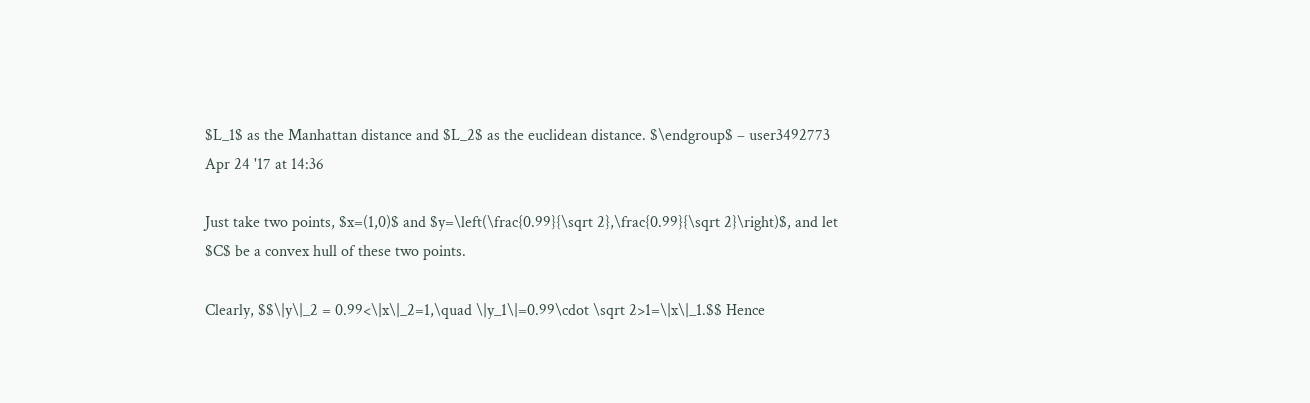$L_1$ as the Manhattan distance and $L_2$ as the euclidean distance. $\endgroup$ – user3492773 Apr 24 '17 at 14:36

Just take two points, $x=(1,0)$ and $y=\left(\frac{0.99}{\sqrt 2},\frac{0.99}{\sqrt 2}\right)$, and let $C$ be a convex hull of these two points.

Clearly, $$\|y\|_2 = 0.99<\|x\|_2=1,\quad \|y_1\|=0.99\cdot \sqrt 2>1=\|x\|_1.$$ Hence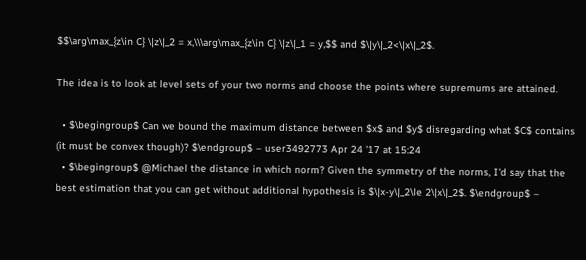$$\arg\max_{z\in C} \|z\|_2 = x,\\\arg\max_{z\in C} \|z\|_1 = y,$$ and $\|y\|_2<\|x\|_2$.

The idea is to look at level sets of your two norms and choose the points where supremums are attained.

  • $\begingroup$ Can we bound the maximum distance between $x$ and $y$ disregarding what $C$ contains (it must be convex though)? $\endgroup$ – user3492773 Apr 24 '17 at 15:24
  • $\begingroup$ @Michael the distance in which norm? Given the symmetry of the norms, I'd say that the best estimation that you can get without additional hypothesis is $\|x-y\|_2\le 2\|x\|_2$. $\endgroup$ –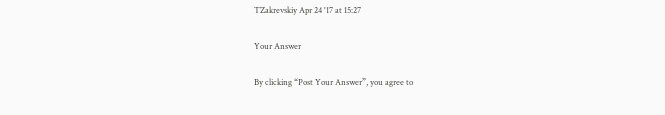TZakrevskiy Apr 24 '17 at 15:27

Your Answer

By clicking “Post Your Answer”, you agree to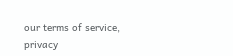our terms of service, privacy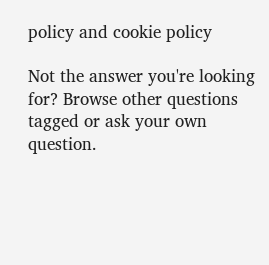policy and cookie policy

Not the answer you're looking for? Browse other questions tagged or ask your own question.